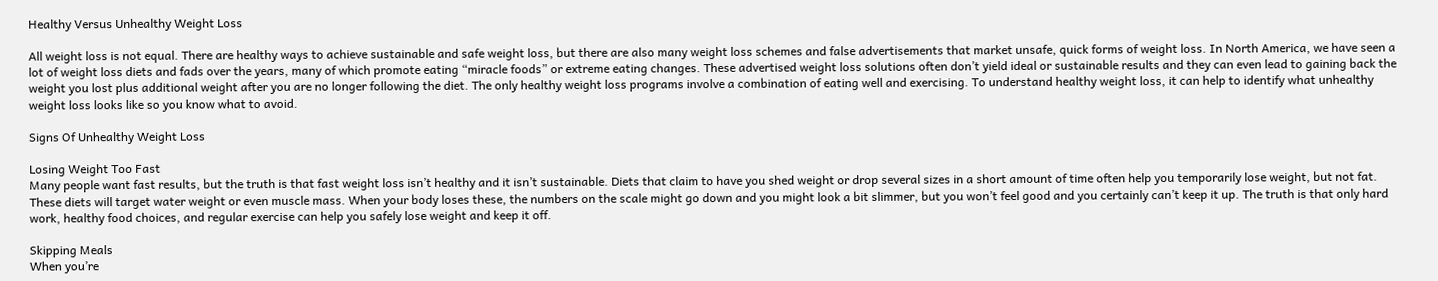Healthy Versus Unhealthy Weight Loss

All weight loss is not equal. There are healthy ways to achieve sustainable and safe weight loss, but there are also many weight loss schemes and false advertisements that market unsafe, quick forms of weight loss. In North America, we have seen a lot of weight loss diets and fads over the years, many of which promote eating “miracle foods” or extreme eating changes. These advertised weight loss solutions often don’t yield ideal or sustainable results and they can even lead to gaining back the weight you lost plus additional weight after you are no longer following the diet. The only healthy weight loss programs involve a combination of eating well and exercising. To understand healthy weight loss, it can help to identify what unhealthy weight loss looks like so you know what to avoid.

Signs Of Unhealthy Weight Loss

Losing Weight Too Fast
Many people want fast results, but the truth is that fast weight loss isn’t healthy and it isn’t sustainable. Diets that claim to have you shed weight or drop several sizes in a short amount of time often help you temporarily lose weight, but not fat. These diets will target water weight or even muscle mass. When your body loses these, the numbers on the scale might go down and you might look a bit slimmer, but you won’t feel good and you certainly can’t keep it up. The truth is that only hard work, healthy food choices, and regular exercise can help you safely lose weight and keep it off.

Skipping Meals
When you’re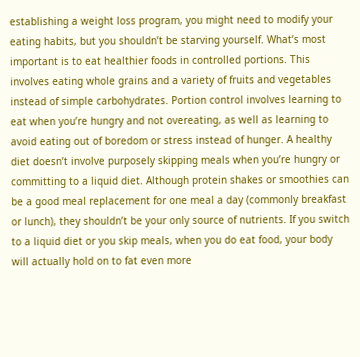establishing a weight loss program, you might need to modify your eating habits, but you shouldn’t be starving yourself. What’s most important is to eat healthier foods in controlled portions. This involves eating whole grains and a variety of fruits and vegetables instead of simple carbohydrates. Portion control involves learning to eat when you’re hungry and not overeating, as well as learning to avoid eating out of boredom or stress instead of hunger. A healthy diet doesn’t involve purposely skipping meals when you’re hungry or committing to a liquid diet. Although protein shakes or smoothies can be a good meal replacement for one meal a day (commonly breakfast or lunch), they shouldn’t be your only source of nutrients. If you switch to a liquid diet or you skip meals, when you do eat food, your body will actually hold on to fat even more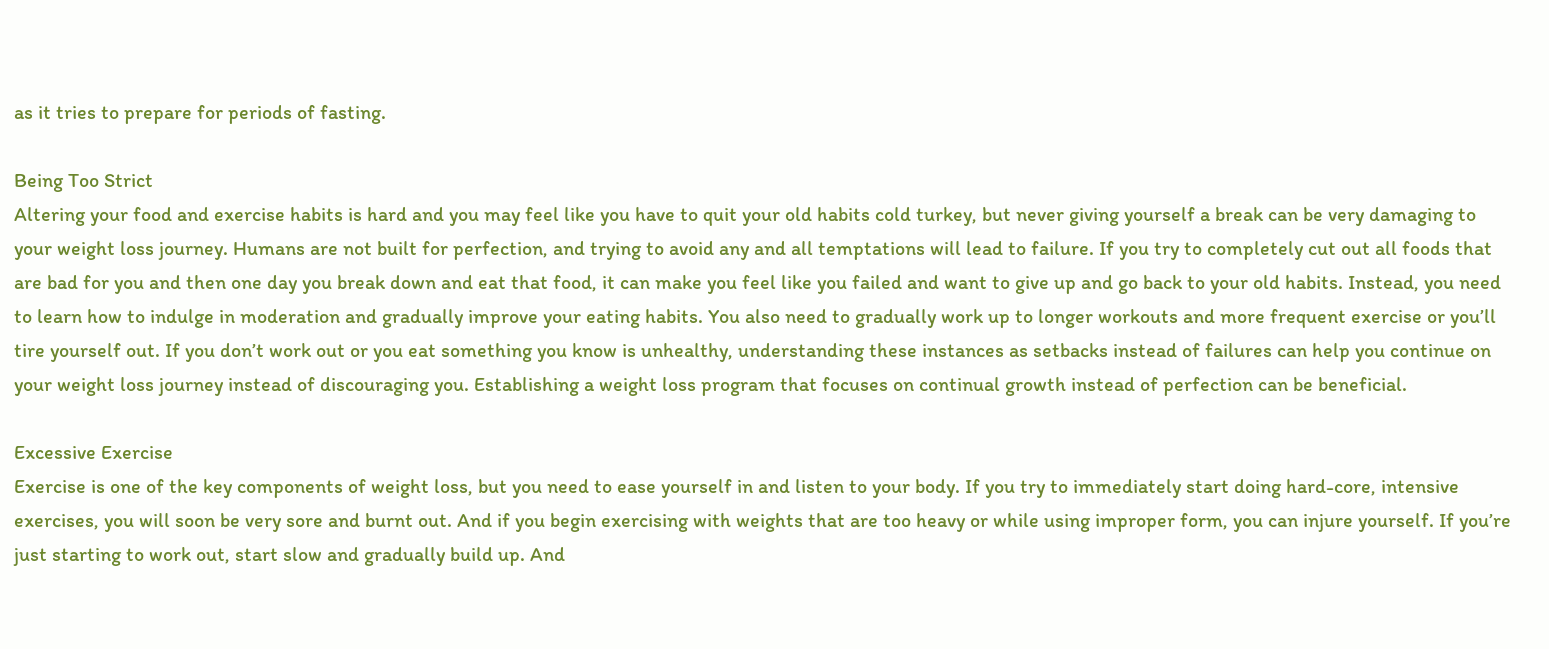as it tries to prepare for periods of fasting.

Being Too Strict
Altering your food and exercise habits is hard and you may feel like you have to quit your old habits cold turkey, but never giving yourself a break can be very damaging to your weight loss journey. Humans are not built for perfection, and trying to avoid any and all temptations will lead to failure. If you try to completely cut out all foods that are bad for you and then one day you break down and eat that food, it can make you feel like you failed and want to give up and go back to your old habits. Instead, you need to learn how to indulge in moderation and gradually improve your eating habits. You also need to gradually work up to longer workouts and more frequent exercise or you’ll tire yourself out. If you don’t work out or you eat something you know is unhealthy, understanding these instances as setbacks instead of failures can help you continue on your weight loss journey instead of discouraging you. Establishing a weight loss program that focuses on continual growth instead of perfection can be beneficial.

Excessive Exercise
Exercise is one of the key components of weight loss, but you need to ease yourself in and listen to your body. If you try to immediately start doing hard-core, intensive exercises, you will soon be very sore and burnt out. And if you begin exercising with weights that are too heavy or while using improper form, you can injure yourself. If you’re just starting to work out, start slow and gradually build up. And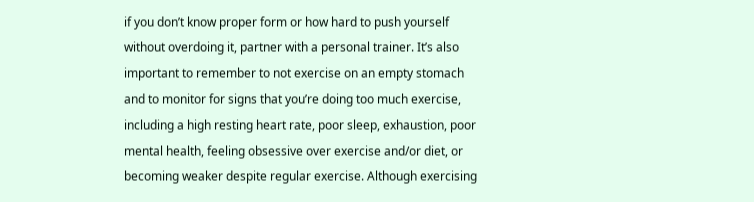if you don’t know proper form or how hard to push yourself without overdoing it, partner with a personal trainer. It’s also important to remember to not exercise on an empty stomach and to monitor for signs that you’re doing too much exercise, including a high resting heart rate, poor sleep, exhaustion, poor mental health, feeling obsessive over exercise and/or diet, or becoming weaker despite regular exercise. Although exercising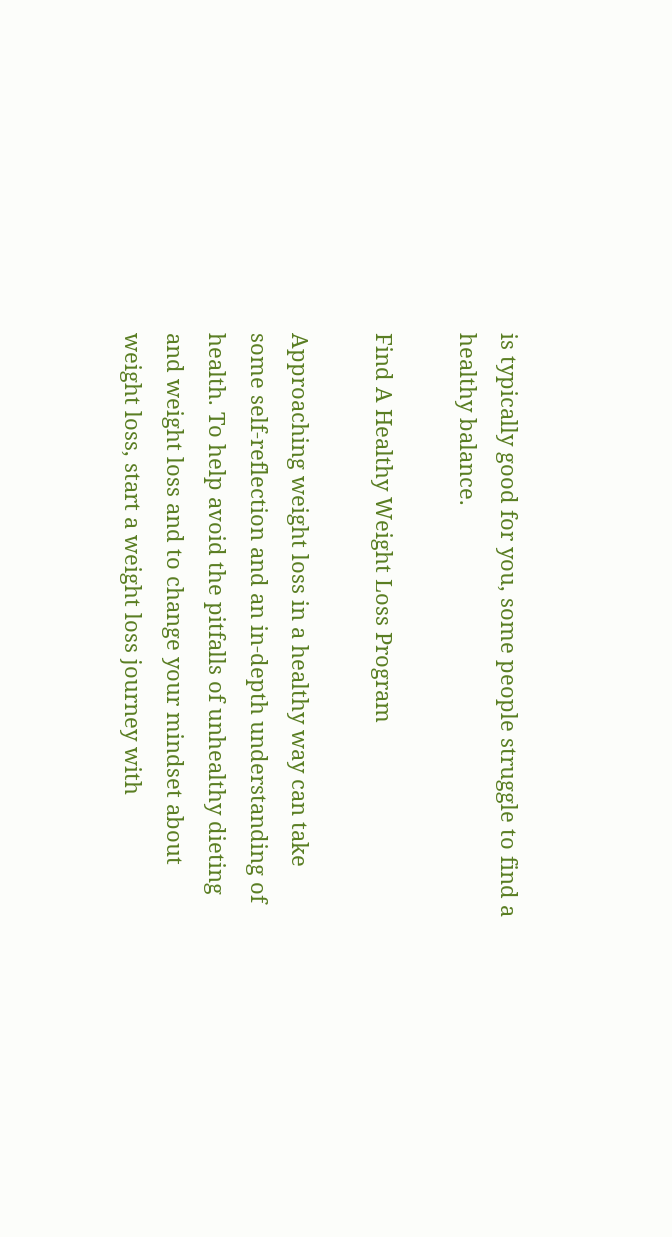is typically good for you, some people struggle to find a healthy balance.

Find A Healthy Weight Loss Program

Approaching weight loss in a healthy way can take some self-reflection and an in-depth understanding of health. To help avoid the pitfalls of unhealthy dieting and weight loss and to change your mindset about weight loss, start a weight loss journey with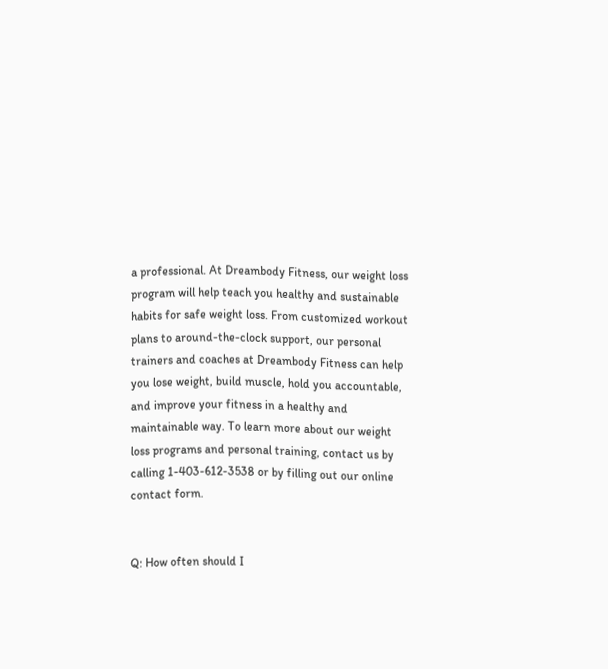a professional. At Dreambody Fitness, our weight loss program will help teach you healthy and sustainable habits for safe weight loss. From customized workout plans to around-the-clock support, our personal trainers and coaches at Dreambody Fitness can help you lose weight, build muscle, hold you accountable, and improve your fitness in a healthy and maintainable way. To learn more about our weight loss programs and personal training, contact us by calling 1-403-612-3538 or by filling out our online contact form.


Q: How often should I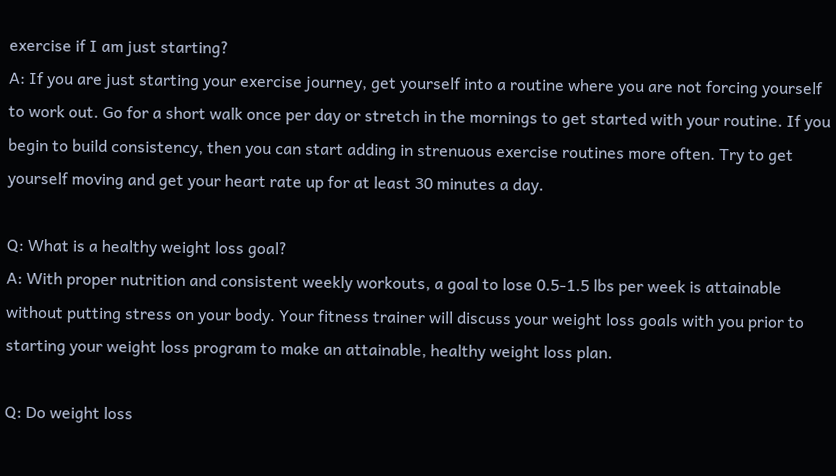exercise if I am just starting?
A: If you are just starting your exercise journey, get yourself into a routine where you are not forcing yourself to work out. Go for a short walk once per day or stretch in the mornings to get started with your routine. If you begin to build consistency, then you can start adding in strenuous exercise routines more often. Try to get yourself moving and get your heart rate up for at least 30 minutes a day.

Q: What is a healthy weight loss goal?
A: With proper nutrition and consistent weekly workouts, a goal to lose 0.5-1.5 lbs per week is attainable without putting stress on your body. Your fitness trainer will discuss your weight loss goals with you prior to starting your weight loss program to make an attainable, healthy weight loss plan.

Q: Do weight loss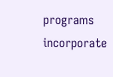programs incorporate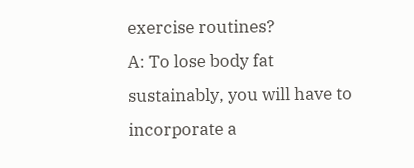exercise routines?
A: To lose body fat sustainably, you will have to incorporate a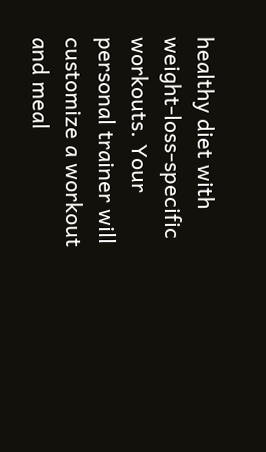healthy diet with weight-loss-specific workouts. Your personal trainer will customize a workout and meal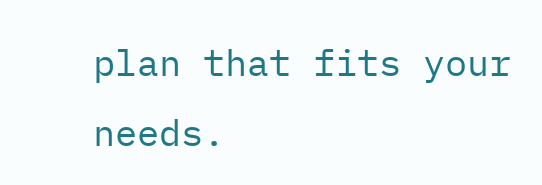plan that fits your needs.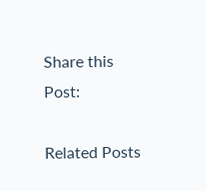Share this Post:

Related Posts